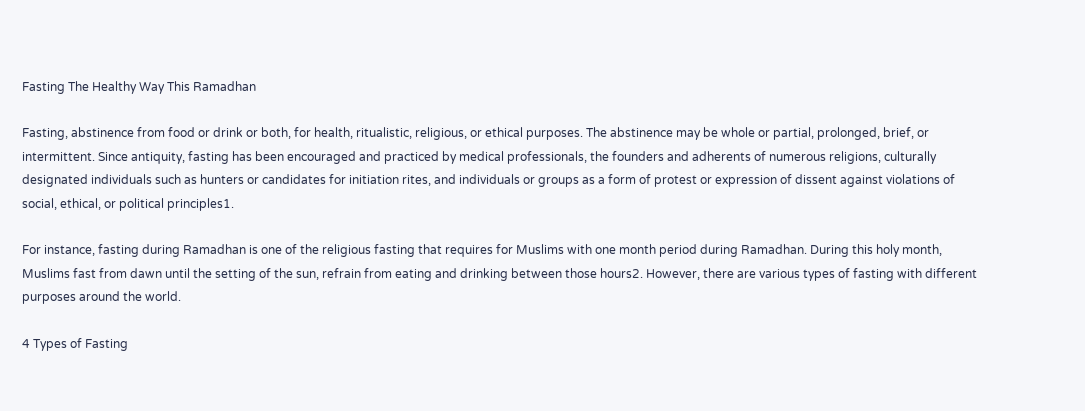Fasting The Healthy Way This Ramadhan

Fasting, abstinence from food or drink or both, for health, ritualistic, religious, or ethical purposes. The abstinence may be whole or partial, prolonged, brief, or intermittent. Since antiquity, fasting has been encouraged and practiced by medical professionals, the founders and adherents of numerous religions, culturally designated individuals such as hunters or candidates for initiation rites, and individuals or groups as a form of protest or expression of dissent against violations of social, ethical, or political principles1.

For instance, fasting during Ramadhan is one of the religious fasting that requires for Muslims with one month period during Ramadhan. During this holy month, Muslims fast from dawn until the setting of the sun, refrain from eating and drinking between those hours2. However, there are various types of fasting with different purposes around the world.

4 Types of Fasting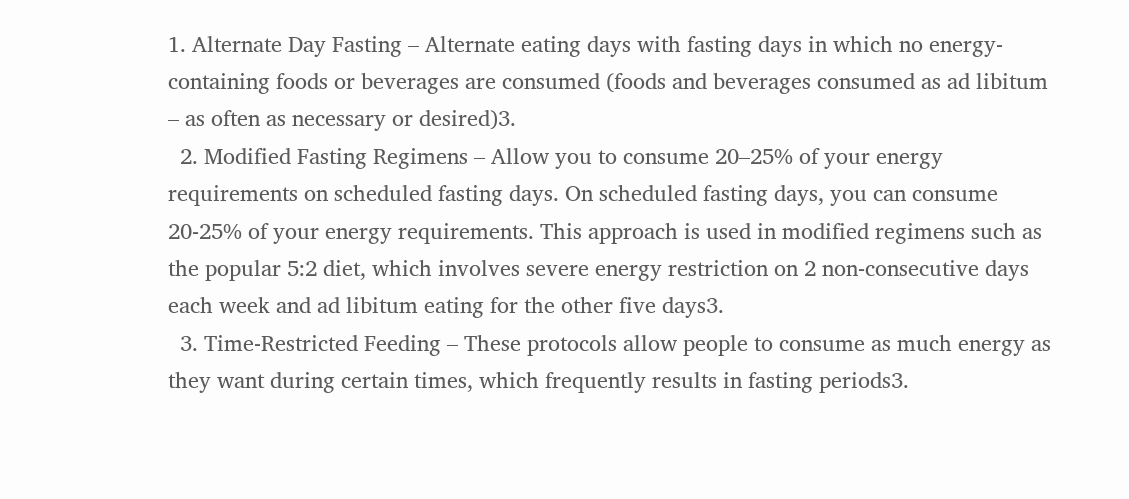1. Alternate Day Fasting – Alternate eating days with fasting days in which no energy-containing foods or beverages are consumed (foods and beverages consumed as ad libitum – as often as necessary or desired)3.
  2. Modified Fasting Regimens – Allow you to consume 20–25% of your energy requirements on scheduled fasting days. On scheduled fasting days, you can consume 20-25% of your energy requirements. This approach is used in modified regimens such as the popular 5:2 diet, which involves severe energy restriction on 2 non-consecutive days each week and ad libitum eating for the other five days3.
  3. Time-Restricted Feeding – These protocols allow people to consume as much energy as they want during certain times, which frequently results in fasting periods3.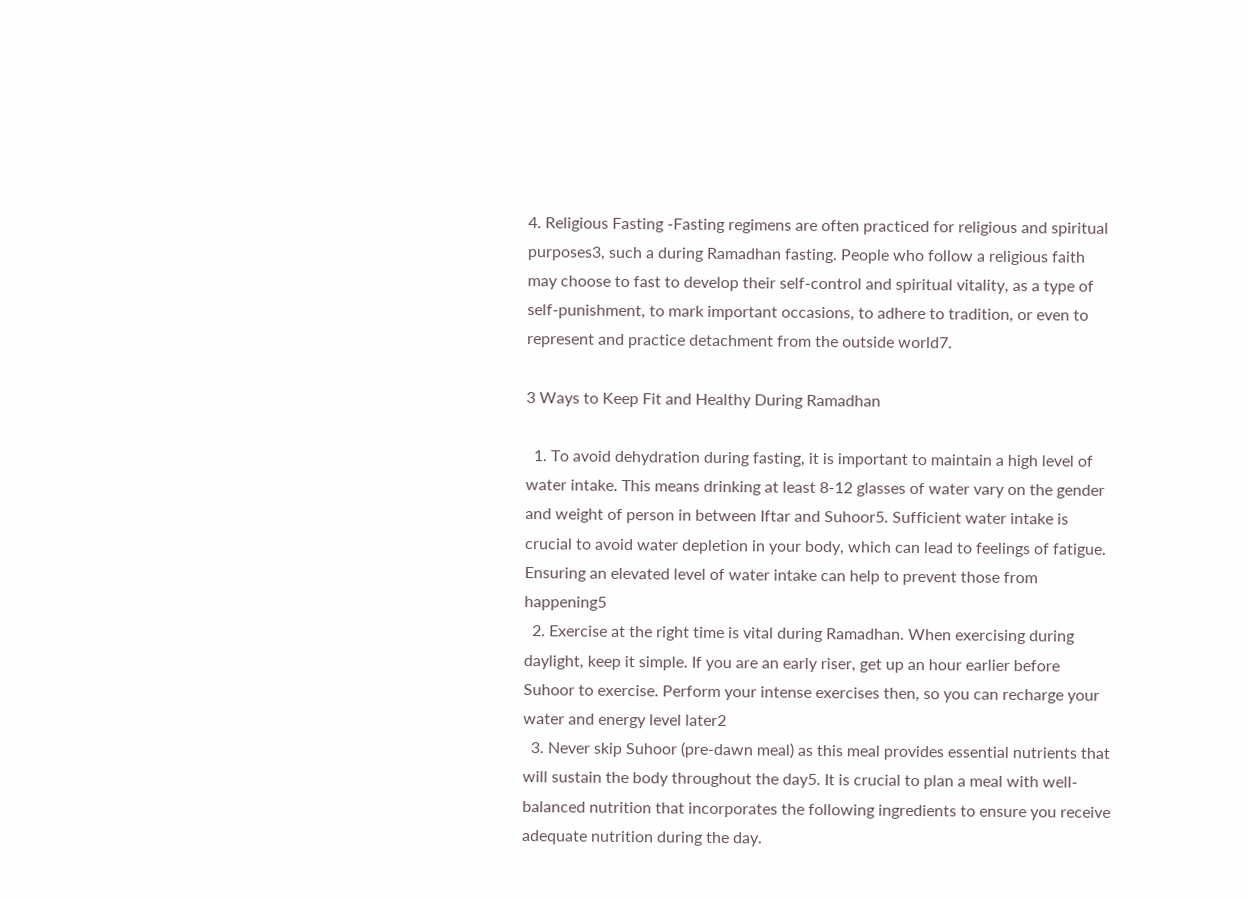4. Religious Fasting -Fasting regimens are often practiced for religious and spiritual purposes3, such a during Ramadhan fasting. People who follow a religious faith may choose to fast to develop their self-control and spiritual vitality, as a type of self-punishment, to mark important occasions, to adhere to tradition, or even to represent and practice detachment from the outside world7.

3 Ways to Keep Fit and Healthy During Ramadhan

  1. To avoid dehydration during fasting, it is important to maintain a high level of water intake. This means drinking at least 8-12 glasses of water vary on the gender and weight of person in between Iftar and Suhoor5. Sufficient water intake is crucial to avoid water depletion in your body, which can lead to feelings of fatigue. Ensuring an elevated level of water intake can help to prevent those from happening5
  2. Exercise at the right time is vital during Ramadhan. When exercising during daylight, keep it simple. If you are an early riser, get up an hour earlier before Suhoor to exercise. Perform your intense exercises then, so you can recharge your water and energy level later2
  3. Never skip Suhoor (pre-dawn meal) as this meal provides essential nutrients that will sustain the body throughout the day5. It is crucial to plan a meal with well-balanced nutrition that incorporates the following ingredients to ensure you receive adequate nutrition during the day.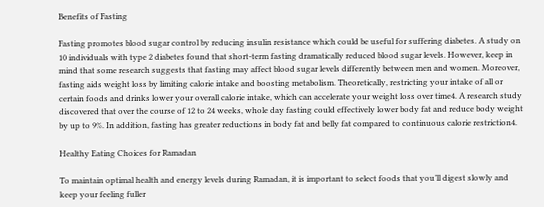Benefits of Fasting

Fasting promotes blood sugar control by reducing insulin resistance which could be useful for suffering diabetes. A study on 10 individuals with type 2 diabetes found that short-term fasting dramatically reduced blood sugar levels. However, keep in mind that some research suggests that fasting may affect blood sugar levels differently between men and women. Moreover, fasting aids weight loss by limiting calorie intake and boosting metabolism. Theoretically, restricting your intake of all or certain foods and drinks lower your overall calorie intake, which can accelerate your weight loss over time4. A research study discovered that over the course of 12 to 24 weeks, whole day fasting could effectively lower body fat and reduce body weight by up to 9%. In addition, fasting has greater reductions in body fat and belly fat compared to continuous calorie restriction4.

Healthy Eating Choices for Ramadan

To maintain optimal health and energy levels during Ramadan, it is important to select foods that you’ll digest slowly and keep your feeling fuller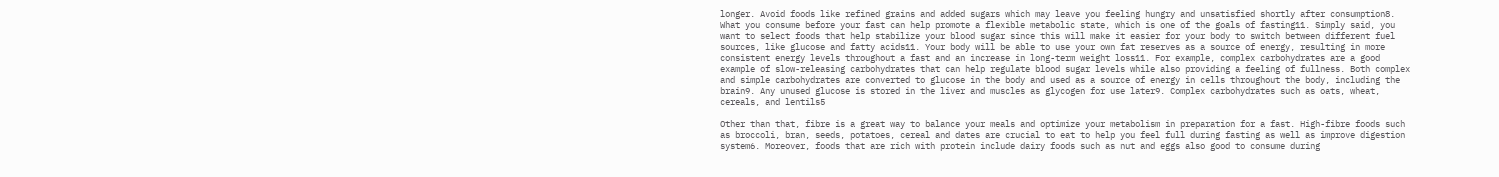longer. Avoid foods like refined grains and added sugars which may leave you feeling hungry and unsatisfied shortly after consumption8. What you consume before your fast can help promote a flexible metabolic state, which is one of the goals of fasting11. Simply said, you want to select foods that help stabilize your blood sugar since this will make it easier for your body to switch between different fuel sources, like glucose and fatty acids11. Your body will be able to use your own fat reserves as a source of energy, resulting in more consistent energy levels throughout a fast and an increase in long-term weight loss11. For example, complex carbohydrates are a good example of slow-releasing carbohydrates that can help regulate blood sugar levels while also providing a feeling of fullness. Both complex and simple carbohydrates are converted to glucose in the body and used as a source of energy in cells throughout the body, including the brain9. Any unused glucose is stored in the liver and muscles as glycogen for use later9. Complex carbohydrates such as oats, wheat, cereals, and lentils5

Other than that, fibre is a great way to balance your meals and optimize your metabolism in preparation for a fast. High-fibre foods such as broccoli, bran, seeds, potatoes, cereal and dates are crucial to eat to help you feel full during fasting as well as improve digestion system6. Moreover, foods that are rich with protein include dairy foods such as nut and eggs also good to consume during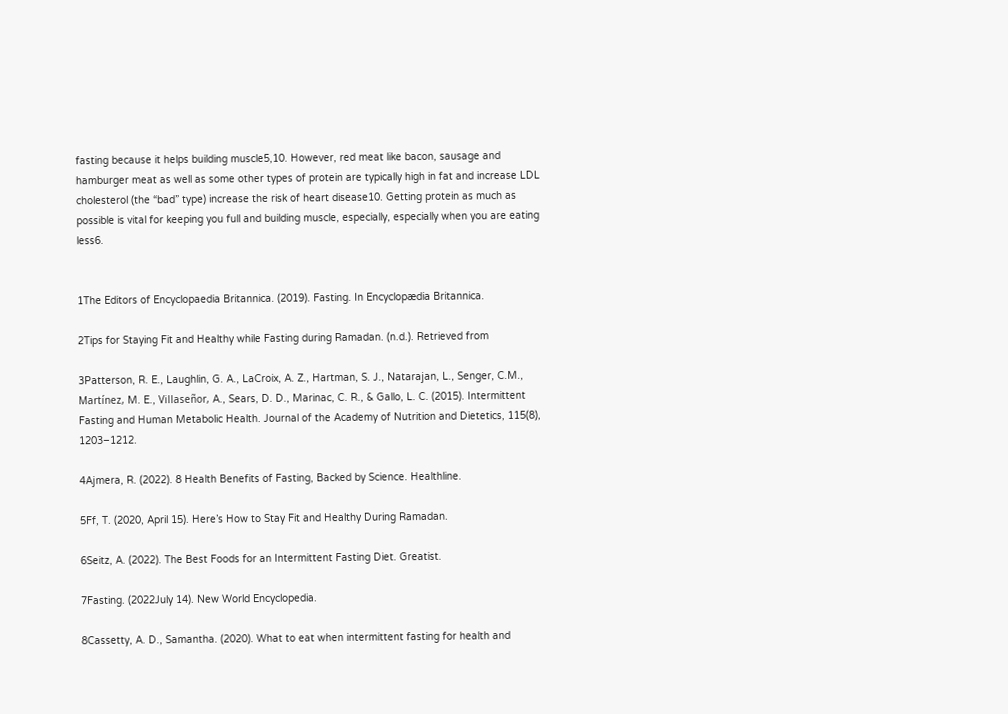fasting because it helps building muscle5,10. However, red meat like bacon, sausage and hamburger meat as well as some other types of protein are typically high in fat and increase LDL cholesterol (the “bad” type) increase the risk of heart disease10. Getting protein as much as possible is vital for keeping you full and building muscle, especially, especially when you are eating less6.


1The Editors of Encyclopaedia Britannica. (2019). Fasting. In Encyclopædia Britannica.

2Tips for Staying Fit and Healthy while Fasting during Ramadan. (n.d.). Retrieved from

3Patterson, R. E., Laughlin, G. A., LaCroix, A. Z., Hartman, S. J., Natarajan, L., Senger, C.M., Martínez, M. E., Villaseñor, A., Sears, D. D., Marinac, C. R., & Gallo, L. C. (2015). Intermittent Fasting and Human Metabolic Health. Journal of the Academy of Nutrition and Dietetics, 115(8), 1203–1212.

4Ajmera, R. (2022). 8 Health Benefits of Fasting, Backed by Science. Healthline.

5Ff, T. (2020, April 15). Here’s How to Stay Fit and Healthy During Ramadan.

6Seitz, A. (2022). The Best Foods for an Intermittent Fasting Diet. Greatist.

7Fasting. (2022July 14). New World Encyclopedia.

8Cassetty, A. D., Samantha. (2020). What to eat when intermittent fasting for health and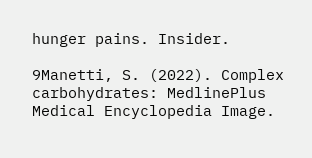hunger pains. Insider.

9Manetti, S. (2022). Complex carbohydrates: MedlinePlus Medical Encyclopedia Image.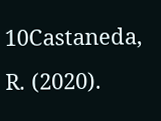10Castaneda, R. (2020).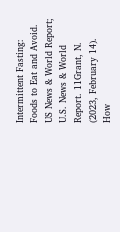Intermittent Fasting: Foods to Eat and Avoid. US News & World Report; U.S. News & World Report. 11Grant, N. (2023, February 14). How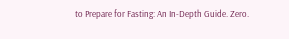to Prepare for Fasting: An In-Depth Guide. Zero.